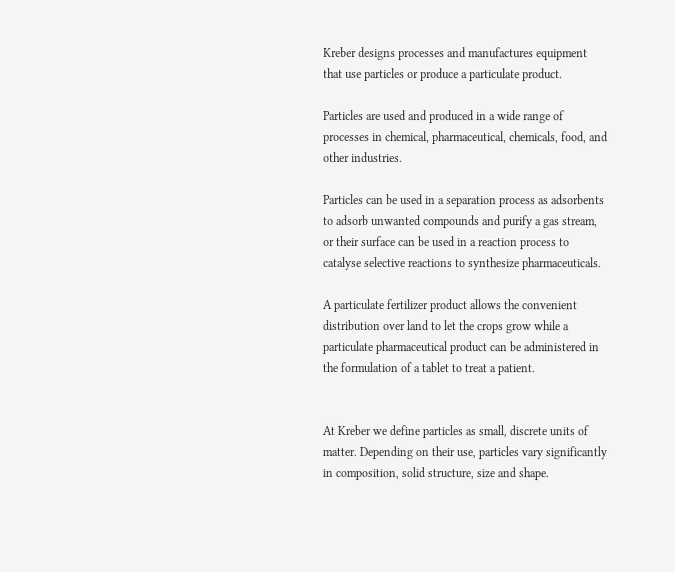Kreber designs processes and manufactures equipment that use particles or produce a particulate product.

Particles are used and produced in a wide range of processes in chemical, pharmaceutical, chemicals, food, and other industries.

Particles can be used in a separation process as adsorbents to adsorb unwanted compounds and purify a gas stream, or their surface can be used in a reaction process to catalyse selective reactions to synthesize pharmaceuticals.

A particulate fertilizer product allows the convenient distribution over land to let the crops grow while a particulate pharmaceutical product can be administered in the formulation of a tablet to treat a patient.


At Kreber we define particles as small, discrete units of matter. Depending on their use, particles vary significantly in composition, solid structure, size and shape.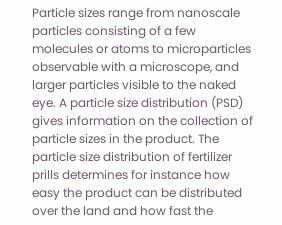Particle sizes range from nanoscale particles consisting of a few molecules or atoms to microparticles observable with a microscope, and larger particles visible to the naked eye. A particle size distribution (PSD) gives information on the collection of particle sizes in the product. The particle size distribution of fertilizer prills determines for instance how easy the product can be distributed over the land and how fast the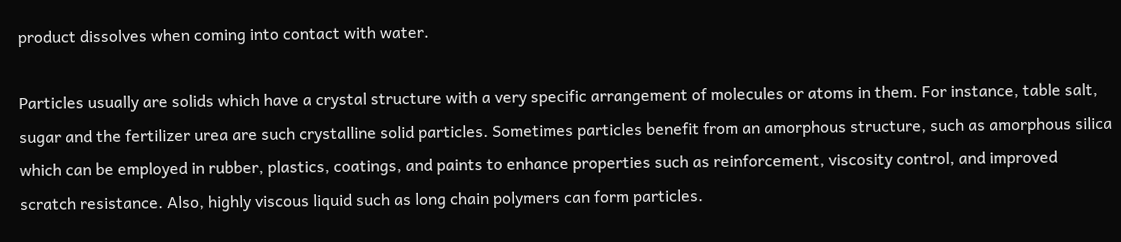product dissolves when coming into contact with water.

Particles usually are solids which have a crystal structure with a very specific arrangement of molecules or atoms in them. For instance, table salt, sugar and the fertilizer urea are such crystalline solid particles. Sometimes particles benefit from an amorphous structure, such as amorphous silica which can be employed in rubber, plastics, coatings, and paints to enhance properties such as reinforcement, viscosity control, and improved scratch resistance. Also, highly viscous liquid such as long chain polymers can form particles.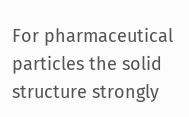For pharmaceutical particles the solid structure strongly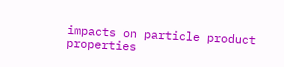impacts on particle product properties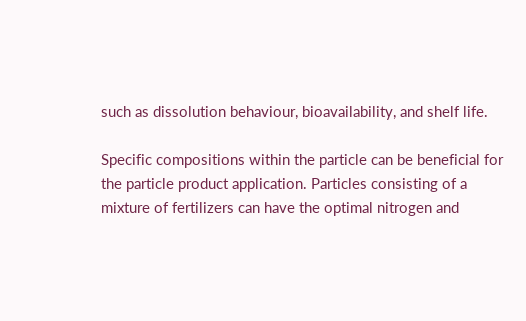such as dissolution behaviour, bioavailability, and shelf life.

Specific compositions within the particle can be beneficial for the particle product application. Particles consisting of a mixture of fertilizers can have the optimal nitrogen and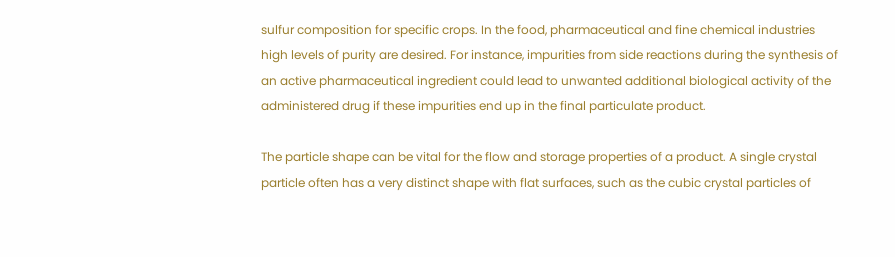sulfur composition for specific crops. In the food, pharmaceutical and fine chemical industries high levels of purity are desired. For instance, impurities from side reactions during the synthesis of an active pharmaceutical ingredient could lead to unwanted additional biological activity of the administered drug if these impurities end up in the final particulate product.

The particle shape can be vital for the flow and storage properties of a product. A single crystal particle often has a very distinct shape with flat surfaces, such as the cubic crystal particles of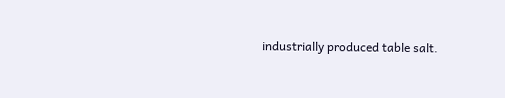industrially produced table salt.